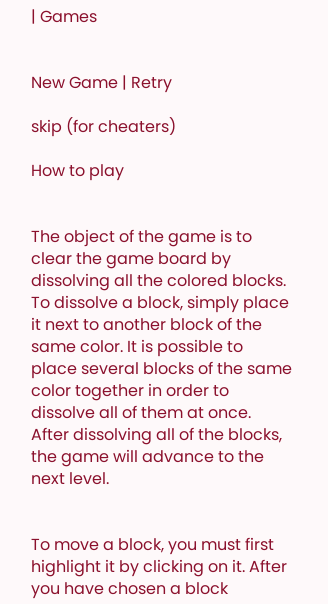| Games


New Game | Retry

skip (for cheaters)

How to play


The object of the game is to clear the game board by dissolving all the colored blocks. To dissolve a block, simply place it next to another block of the same color. It is possible to place several blocks of the same color together in order to dissolve all of them at once. After dissolving all of the blocks, the game will advance to the next level.


To move a block, you must first highlight it by clicking on it. After you have chosen a block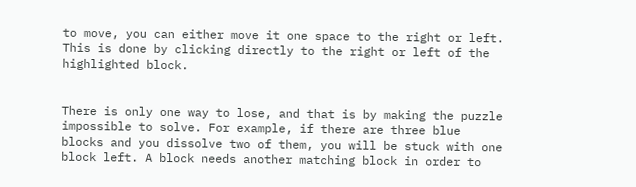to move, you can either move it one space to the right or left. This is done by clicking directly to the right or left of the highlighted block.


There is only one way to lose, and that is by making the puzzle impossible to solve. For example, if there are three blue blocks and you dissolve two of them, you will be stuck with one block left. A block needs another matching block in order to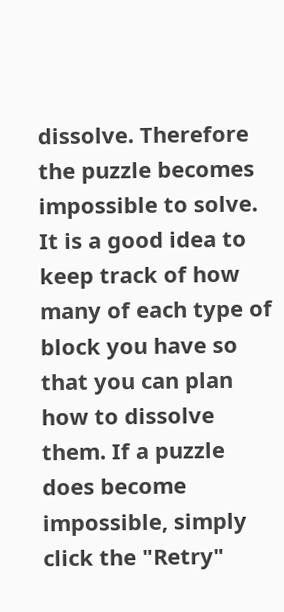dissolve. Therefore the puzzle becomes impossible to solve. It is a good idea to keep track of how many of each type of block you have so that you can plan how to dissolve them. If a puzzle does become impossible, simply click the "Retry"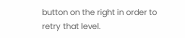button on the right in order to retry that level.